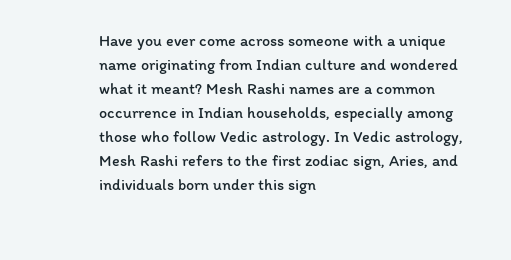Have you ever come across someone with a unique name originating from Indian culture and wondered what it meant? Mesh Rashi names are a common occurrence in Indian households, especially among those who follow Vedic astrology. In Vedic astrology, Mesh Rashi refers to the first zodiac sign, Aries, and individuals born under this sign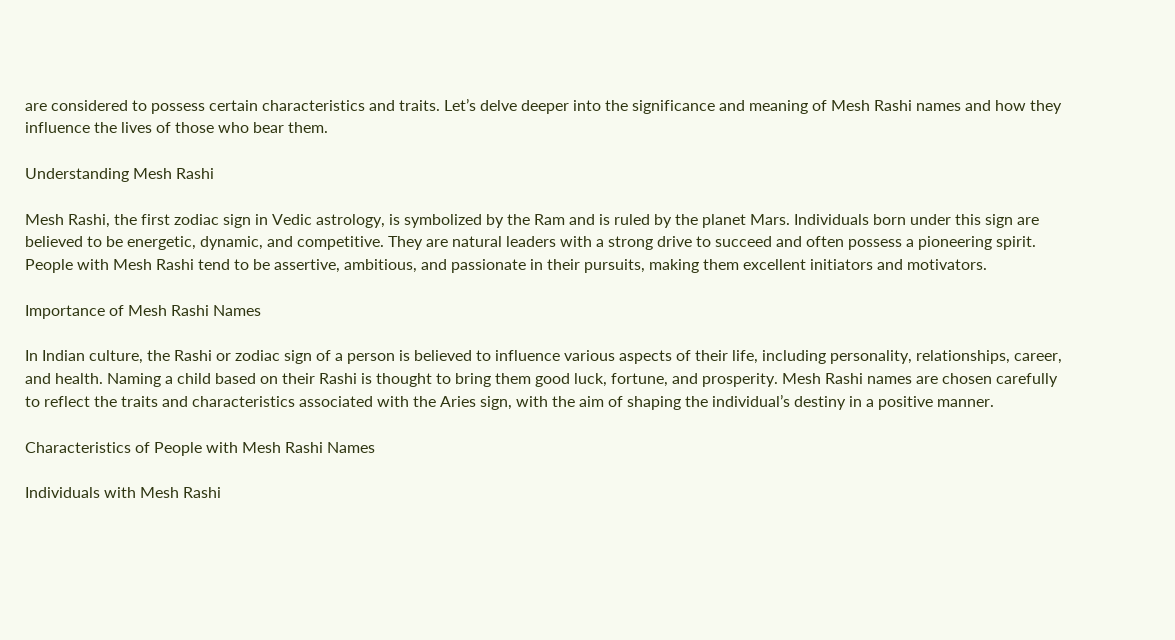are considered to possess certain characteristics and traits. Let’s delve deeper into the significance and meaning of Mesh Rashi names and how they influence the lives of those who bear them.

Understanding Mesh Rashi

Mesh Rashi, the first zodiac sign in Vedic astrology, is symbolized by the Ram and is ruled by the planet Mars. Individuals born under this sign are believed to be energetic, dynamic, and competitive. They are natural leaders with a strong drive to succeed and often possess a pioneering spirit. People with Mesh Rashi tend to be assertive, ambitious, and passionate in their pursuits, making them excellent initiators and motivators.

Importance of Mesh Rashi Names

In Indian culture, the Rashi or zodiac sign of a person is believed to influence various aspects of their life, including personality, relationships, career, and health. Naming a child based on their Rashi is thought to bring them good luck, fortune, and prosperity. Mesh Rashi names are chosen carefully to reflect the traits and characteristics associated with the Aries sign, with the aim of shaping the individual’s destiny in a positive manner.

Characteristics of People with Mesh Rashi Names

Individuals with Mesh Rashi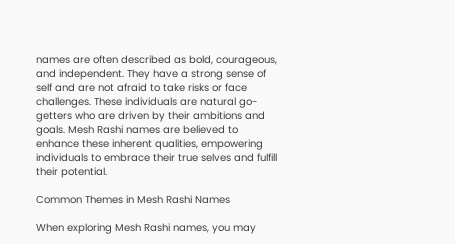names are often described as bold, courageous, and independent. They have a strong sense of self and are not afraid to take risks or face challenges. These individuals are natural go-getters who are driven by their ambitions and goals. Mesh Rashi names are believed to enhance these inherent qualities, empowering individuals to embrace their true selves and fulfill their potential.

Common Themes in Mesh Rashi Names

When exploring Mesh Rashi names, you may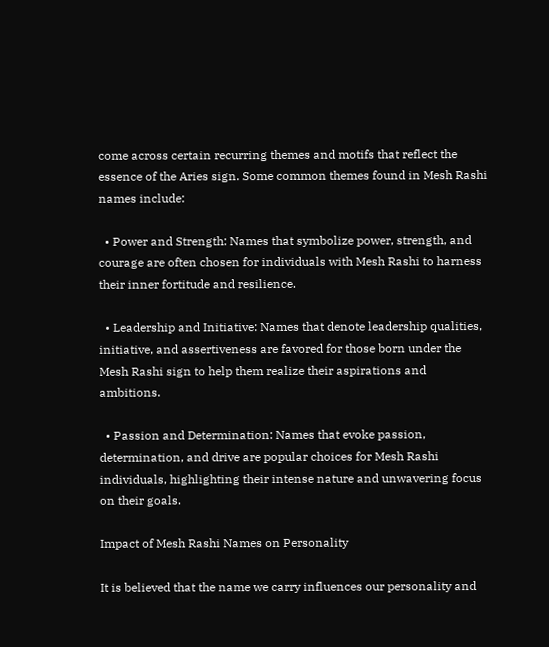come across certain recurring themes and motifs that reflect the essence of the Aries sign. Some common themes found in Mesh Rashi names include:

  • Power and Strength: Names that symbolize power, strength, and courage are often chosen for individuals with Mesh Rashi to harness their inner fortitude and resilience.

  • Leadership and Initiative: Names that denote leadership qualities, initiative, and assertiveness are favored for those born under the Mesh Rashi sign to help them realize their aspirations and ambitions.

  • Passion and Determination: Names that evoke passion, determination, and drive are popular choices for Mesh Rashi individuals, highlighting their intense nature and unwavering focus on their goals.

Impact of Mesh Rashi Names on Personality

It is believed that the name we carry influences our personality and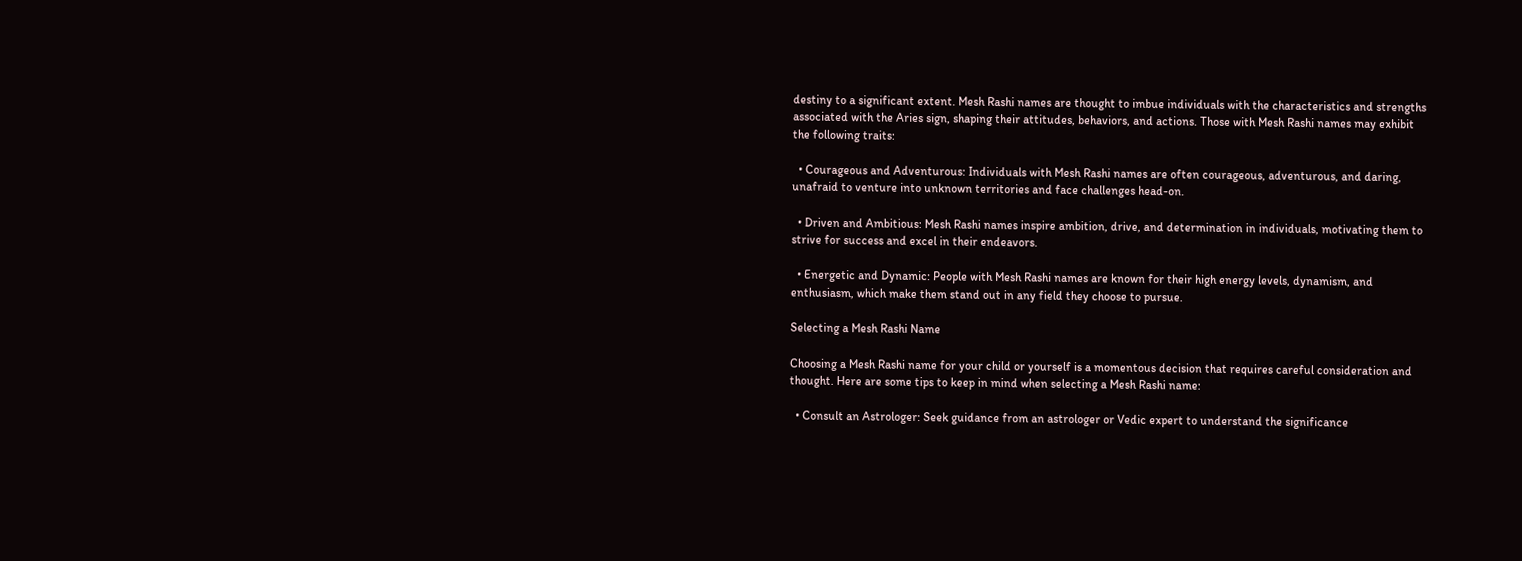destiny to a significant extent. Mesh Rashi names are thought to imbue individuals with the characteristics and strengths associated with the Aries sign, shaping their attitudes, behaviors, and actions. Those with Mesh Rashi names may exhibit the following traits:

  • Courageous and Adventurous: Individuals with Mesh Rashi names are often courageous, adventurous, and daring, unafraid to venture into unknown territories and face challenges head-on.

  • Driven and Ambitious: Mesh Rashi names inspire ambition, drive, and determination in individuals, motivating them to strive for success and excel in their endeavors.

  • Energetic and Dynamic: People with Mesh Rashi names are known for their high energy levels, dynamism, and enthusiasm, which make them stand out in any field they choose to pursue.

Selecting a Mesh Rashi Name

Choosing a Mesh Rashi name for your child or yourself is a momentous decision that requires careful consideration and thought. Here are some tips to keep in mind when selecting a Mesh Rashi name:

  • Consult an Astrologer: Seek guidance from an astrologer or Vedic expert to understand the significance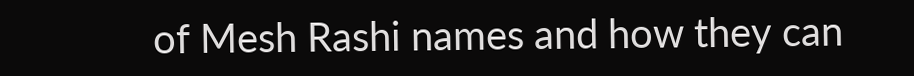of Mesh Rashi names and how they can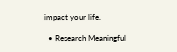impact your life.

  • Research Meaningful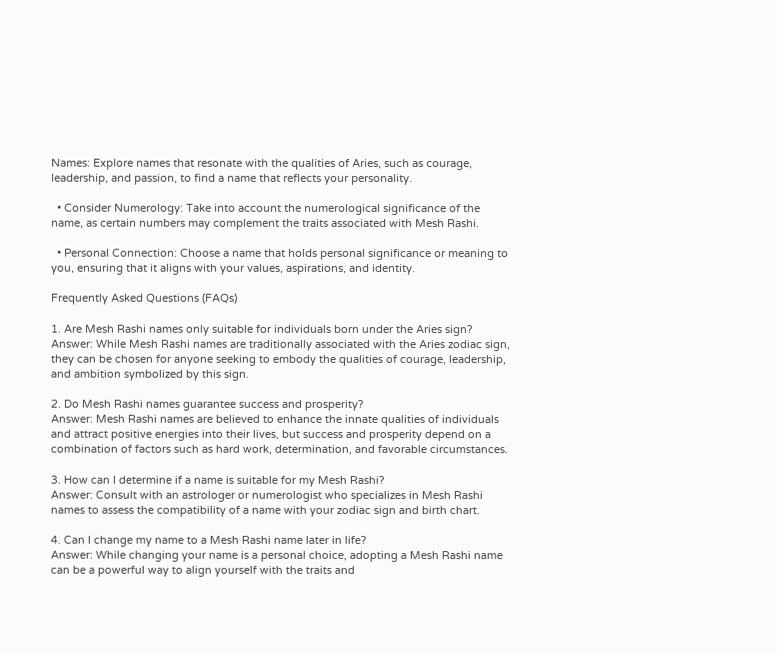Names: Explore names that resonate with the qualities of Aries, such as courage, leadership, and passion, to find a name that reflects your personality.

  • Consider Numerology: Take into account the numerological significance of the name, as certain numbers may complement the traits associated with Mesh Rashi.

  • Personal Connection: Choose a name that holds personal significance or meaning to you, ensuring that it aligns with your values, aspirations, and identity.

Frequently Asked Questions (FAQs)

1. Are Mesh Rashi names only suitable for individuals born under the Aries sign?
Answer: While Mesh Rashi names are traditionally associated with the Aries zodiac sign, they can be chosen for anyone seeking to embody the qualities of courage, leadership, and ambition symbolized by this sign.

2. Do Mesh Rashi names guarantee success and prosperity?
Answer: Mesh Rashi names are believed to enhance the innate qualities of individuals and attract positive energies into their lives, but success and prosperity depend on a combination of factors such as hard work, determination, and favorable circumstances.

3. How can I determine if a name is suitable for my Mesh Rashi?
Answer: Consult with an astrologer or numerologist who specializes in Mesh Rashi names to assess the compatibility of a name with your zodiac sign and birth chart.

4. Can I change my name to a Mesh Rashi name later in life?
Answer: While changing your name is a personal choice, adopting a Mesh Rashi name can be a powerful way to align yourself with the traits and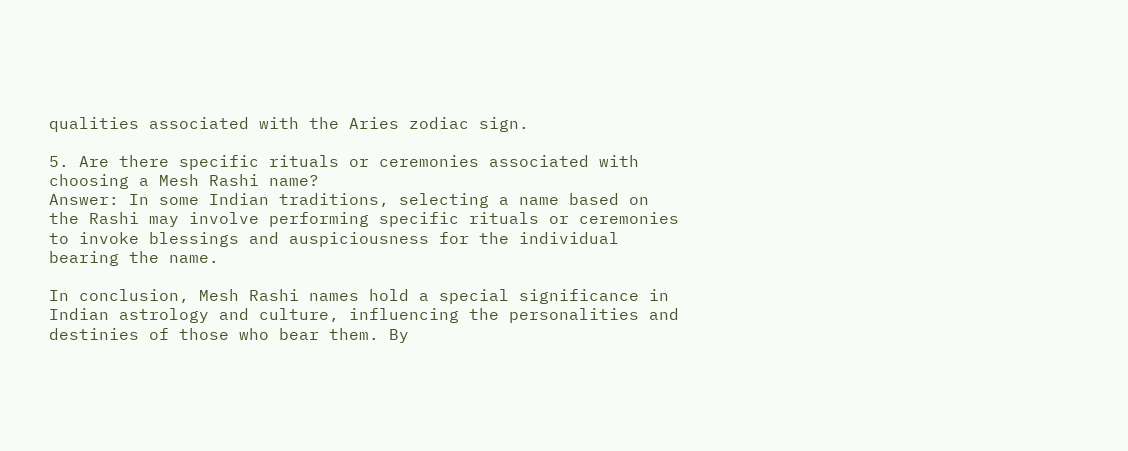qualities associated with the Aries zodiac sign.

5. Are there specific rituals or ceremonies associated with choosing a Mesh Rashi name?
Answer: In some Indian traditions, selecting a name based on the Rashi may involve performing specific rituals or ceremonies to invoke blessings and auspiciousness for the individual bearing the name.

In conclusion, Mesh Rashi names hold a special significance in Indian astrology and culture, influencing the personalities and destinies of those who bear them. By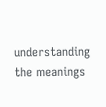understanding the meanings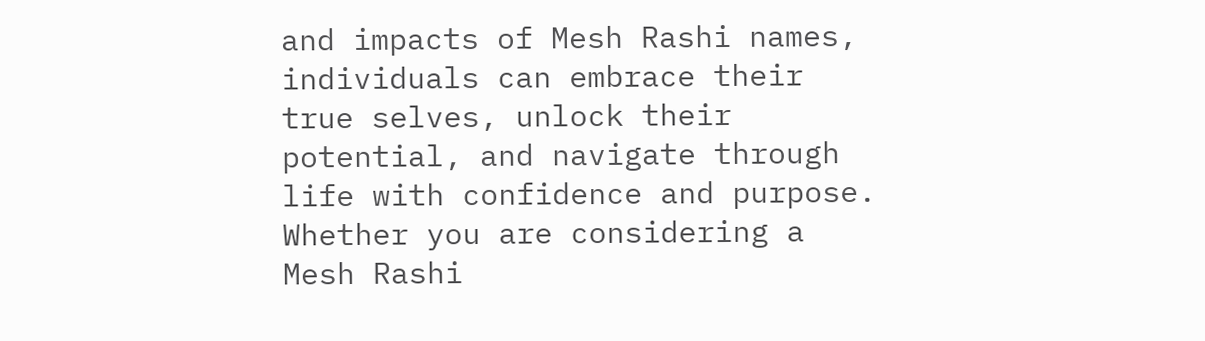and impacts of Mesh Rashi names, individuals can embrace their true selves, unlock their potential, and navigate through life with confidence and purpose. Whether you are considering a Mesh Rashi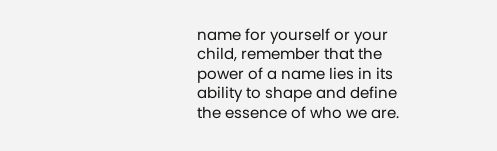name for yourself or your child, remember that the power of a name lies in its ability to shape and define the essence of who we are.